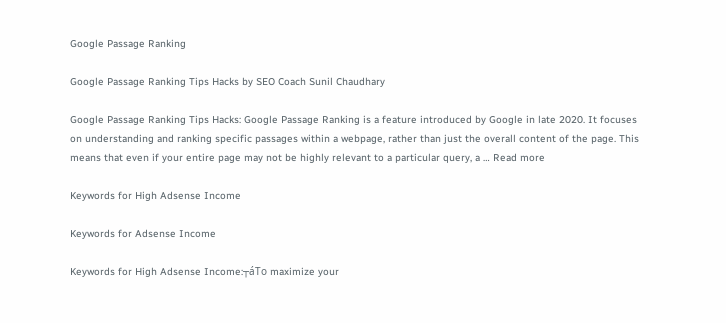Google Passage Ranking

Google Passage Ranking Tips Hacks by SEO Coach Sunil Chaudhary

Google Passage Ranking Tips Hacks: Google Passage Ranking is a feature introduced by Google in late 2020. It focuses on understanding and ranking specific passages within a webpage, rather than just the overall content of the page. This means that even if your entire page may not be highly relevant to a particular query, a … Read more

Keywords for High Adsense Income

Keywords for Adsense Income

Keywords for High Adsense Income:┬áTo maximize your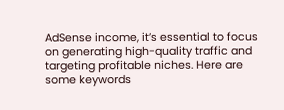AdSense income, it’s essential to focus on generating high-quality traffic and targeting profitable niches. Here are some keywords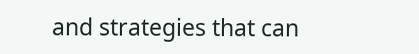and strategies that can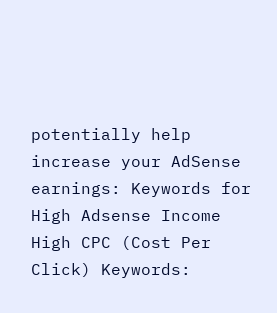potentially help increase your AdSense earnings: Keywords for High Adsense Income High CPC (Cost Per Click) Keywords: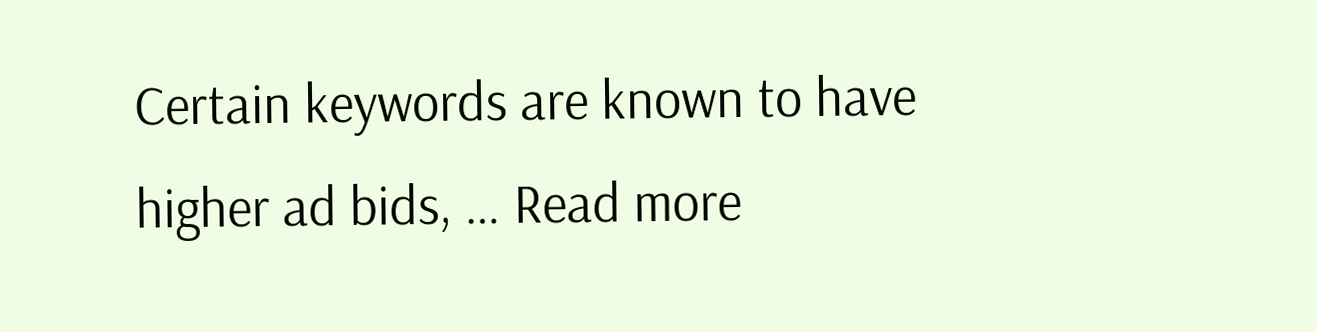Certain keywords are known to have higher ad bids, … Read more